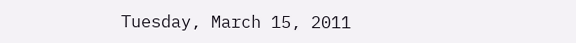Tuesday, March 15, 2011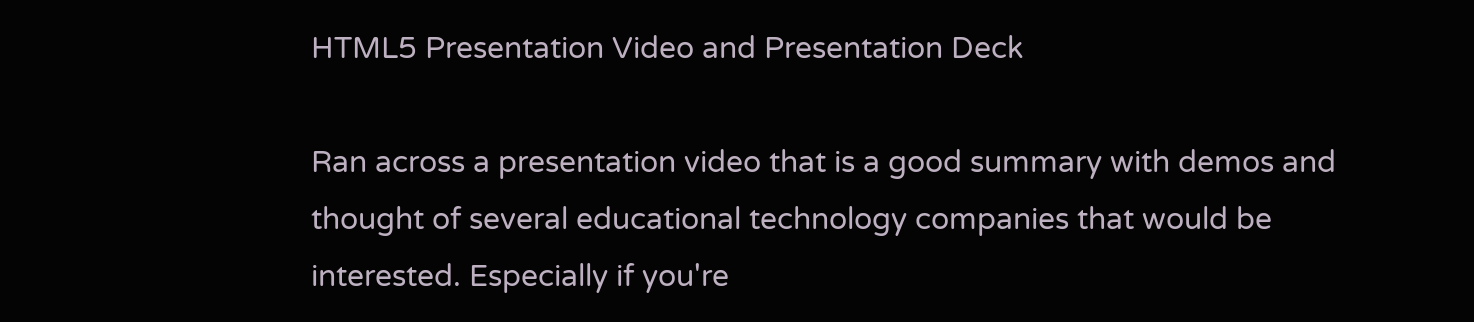HTML5 Presentation Video and Presentation Deck

Ran across a presentation video that is a good summary with demos and thought of several educational technology companies that would be interested. Especially if you're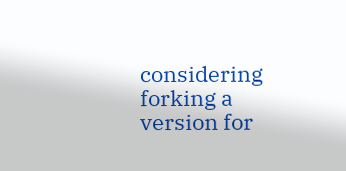considering forking a version for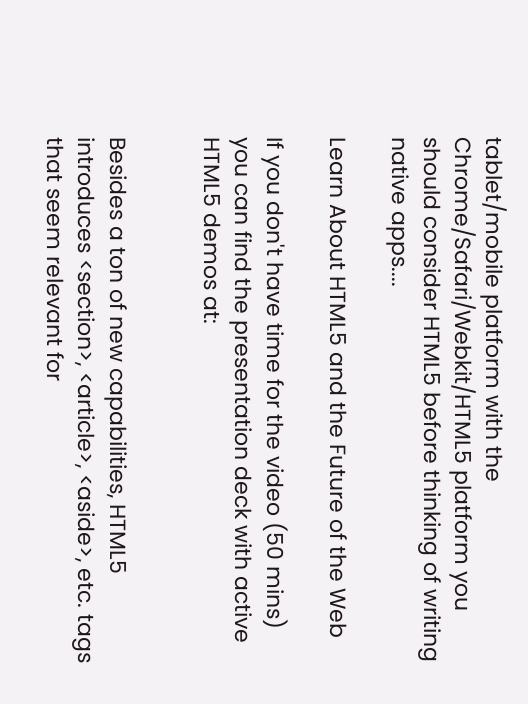tablet/mobile platform with the Chrome/Safari/Webkit/HTML5 platform you should consider HTML5 before thinking of writing native apps....

Learn About HTML5 and the Future of the Web

If you don't have time for the video (50 mins) you can find the presentation deck with active HTML5 demos at:


Besides a ton of new capabilities, HTML5 introduces <section>, <article>, <aside>, etc. tags that seem relevant for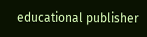educational publisher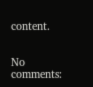content.


No comments: